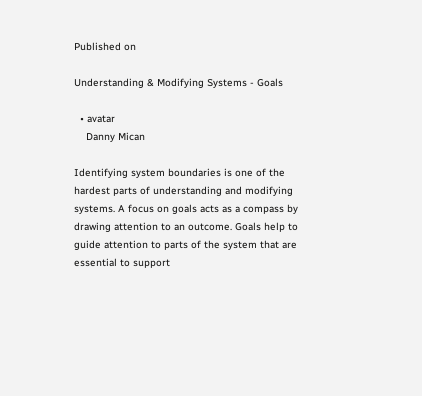Published on

Understanding & Modifying Systems - Goals

  • avatar
    Danny Mican

Identifying system boundaries is one of the hardest parts of understanding and modifying systems. A focus on goals acts as a compass by drawing attention to an outcome. Goals help to guide attention to parts of the system that are essential to support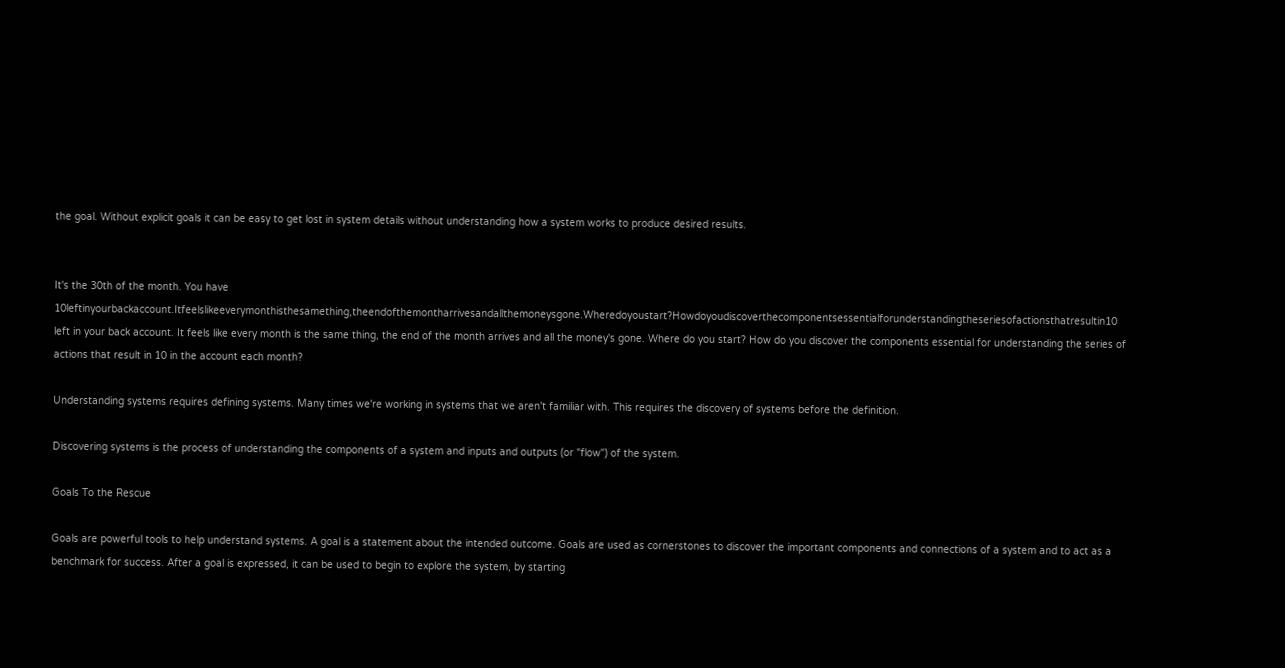the goal. Without explicit goals it can be easy to get lost in system details without understanding how a system works to produce desired results.


It's the 30th of the month. You have 10leftinyourbackaccount.Itfeelslikeeverymonthisthesamething,theendofthemontharrivesandallthemoneysgone.Wheredoyoustart?Howdoyoudiscoverthecomponentsessentialforunderstandingtheseriesofactionsthatresultin10 left in your back account. It feels like every month is the same thing, the end of the month arrives and all the money's gone. Where do you start? How do you discover the components essential for understanding the series of actions that result in 10 in the account each month?

Understanding systems requires defining systems. Many times we're working in systems that we aren't familiar with. This requires the discovery of systems before the definition.

Discovering systems is the process of understanding the components of a system and inputs and outputs (or "flow") of the system.

Goals To the Rescue

Goals are powerful tools to help understand systems. A goal is a statement about the intended outcome. Goals are used as cornerstones to discover the important components and connections of a system and to act as a benchmark for success. After a goal is expressed, it can be used to begin to explore the system, by starting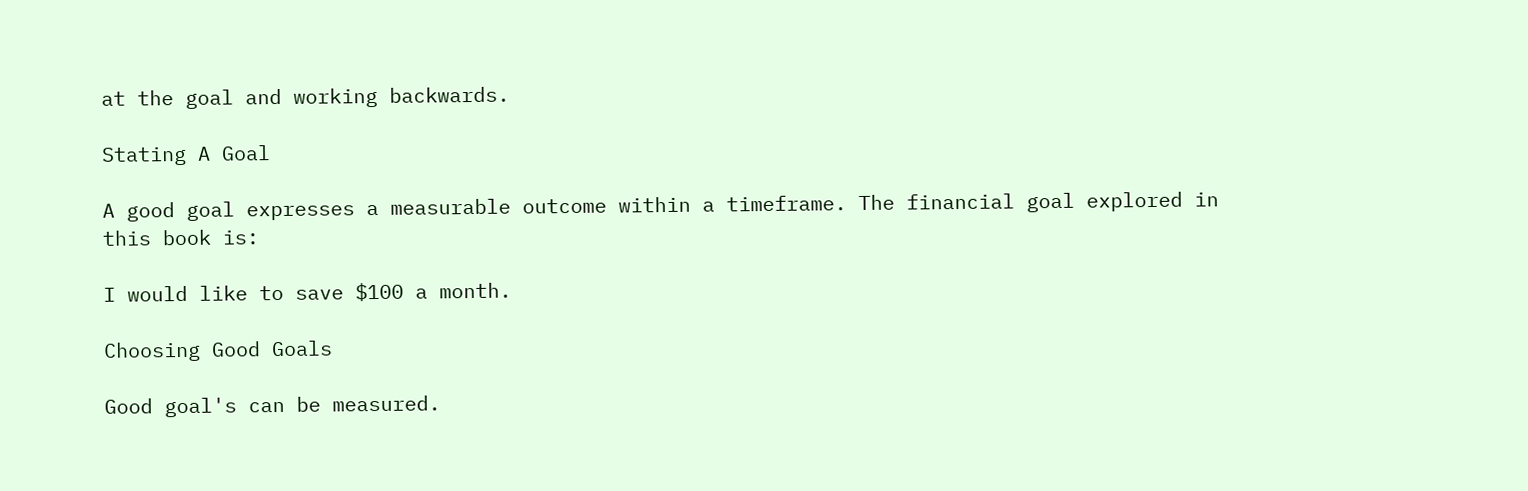at the goal and working backwards.

Stating A Goal

A good goal expresses a measurable outcome within a timeframe. The financial goal explored in this book is:

I would like to save $100 a month.

Choosing Good Goals

Good goal's can be measured.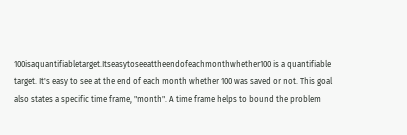100isaquantifiabletarget.Itseasytoseeattheendofeachmonthwhether100 is a quantifiable target. It's easy to see at the end of each month whether 100 was saved or not. This goal also states a specific time frame, "month". A time frame helps to bound the problem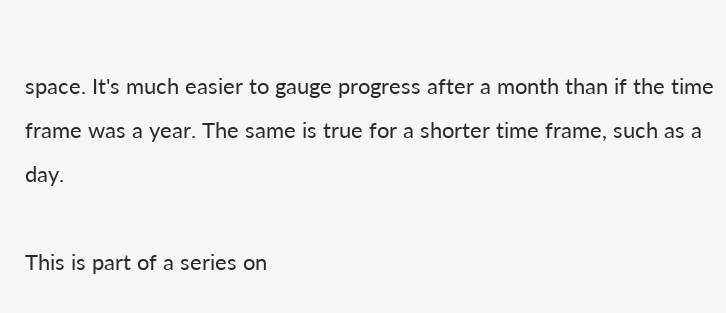space. It's much easier to gauge progress after a month than if the time frame was a year. The same is true for a shorter time frame, such as a day.

This is part of a series on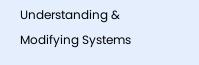Understanding & Modifying Systems